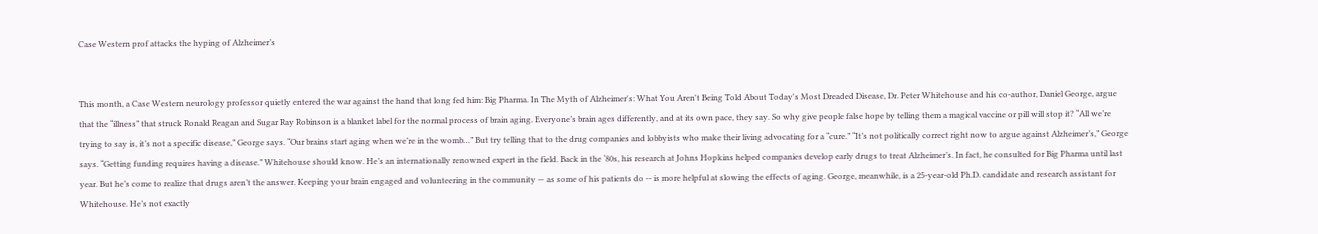Case Western prof attacks the hyping of Alzheimer’s


This month, a Case Western neurology professor quietly entered the war against the hand that long fed him: Big Pharma. In The Myth of Alzheimer's: What You Aren't Being Told About Today's Most Dreaded Disease, Dr. Peter Whitehouse and his co-author, Daniel George, argue that the “illness” that struck Ronald Reagan and Sugar Ray Robinson is a blanket label for the normal process of brain aging. Everyone’s brain ages differently, and at its own pace, they say. So why give people false hope by telling them a magical vaccine or pill will stop it? “All we’re trying to say is, it’s not a specific disease,” George says. “Our brains start aging when we’re in the womb…” But try telling that to the drug companies and lobbyists who make their living advocating for a “cure.” “It’s not politically correct right now to argue against Alzheimer’s,” George says. “Getting funding requires having a disease.” Whitehouse should know. He’s an internationally renowned expert in the field. Back in the ‘80s, his research at Johns Hopkins helped companies develop early drugs to treat Alzheimer’s. In fact, he consulted for Big Pharma until last year. But he’s come to realize that drugs aren’t the answer. Keeping your brain engaged and volunteering in the community — as some of his patients do -- is more helpful at slowing the effects of aging. George, meanwhile, is a 25-year-old Ph.D. candidate and research assistant for Whitehouse. He’s not exactly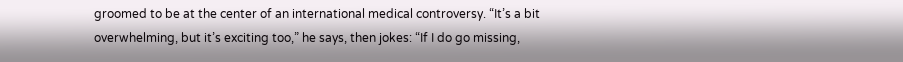groomed to be at the center of an international medical controversy. “It’s a bit overwhelming, but it’s exciting too,” he says, then jokes: “If I do go missing,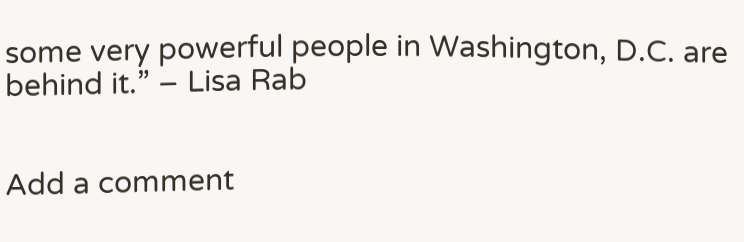some very powerful people in Washington, D.C. are behind it.” – Lisa Rab


Add a comment